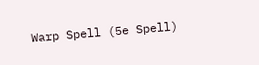Warp Spell (5e Spell)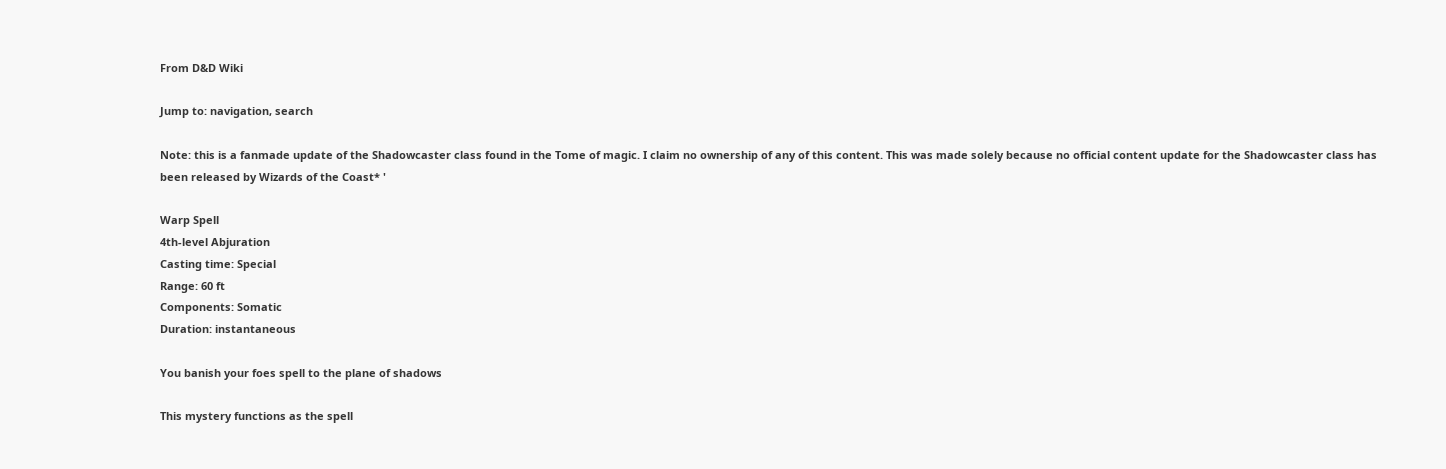From D&D Wiki

Jump to: navigation, search

Note: this is a fanmade update of the Shadowcaster class found in the Tome of magic. I claim no ownership of any of this content. This was made solely because no official content update for the Shadowcaster class has been released by Wizards of the Coast* '

Warp Spell
4th-level Abjuration
Casting time: Special
Range: 60 ft
Components: Somatic
Duration: instantaneous

You banish your foes spell to the plane of shadows

This mystery functions as the spell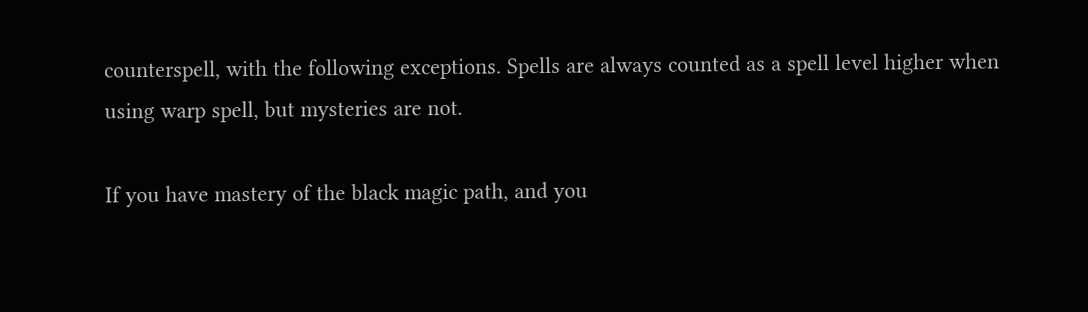counterspell, with the following exceptions. Spells are always counted as a spell level higher when using warp spell, but mysteries are not.

If you have mastery of the black magic path, and you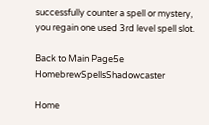successfully counter a spell or mystery, you regain one used 3rd level spell slot.

Back to Main Page5e HomebrewSpellsShadowcaster

Home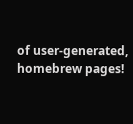of user-generated,
homebrew pages!